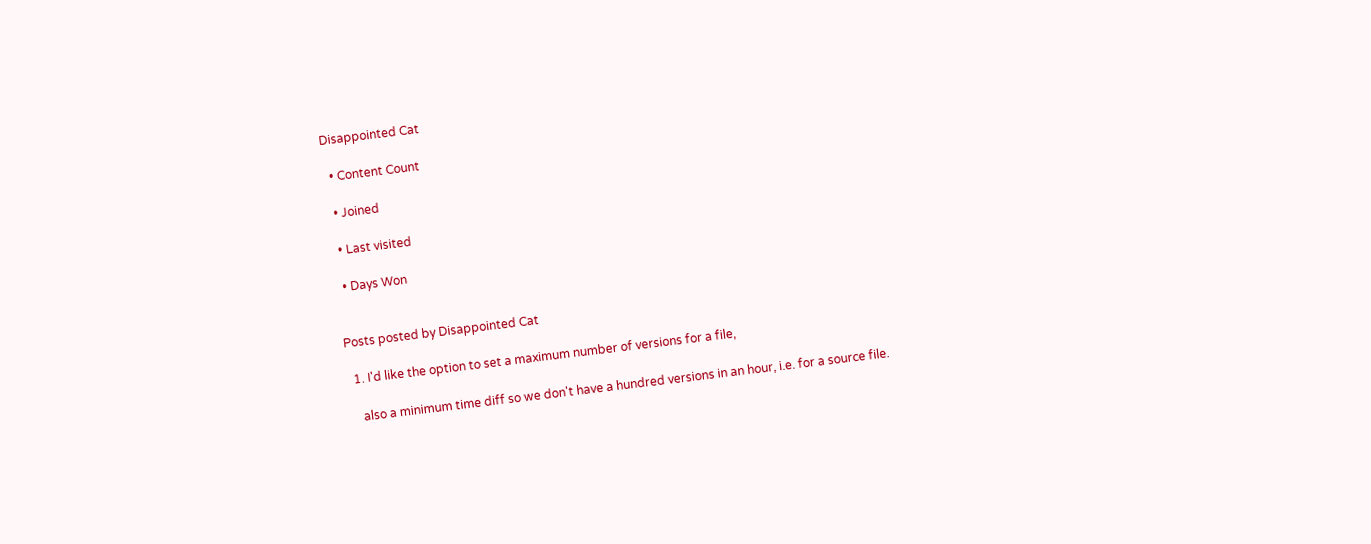Disappointed Cat

  • Content Count

  • Joined

  • Last visited

  • Days Won


Posts posted by Disappointed Cat

  1. I'd like the option to set a maximum number of versions for a file,

    also a minimum time diff so we don't have a hundred versions in an hour, i.e. for a source file.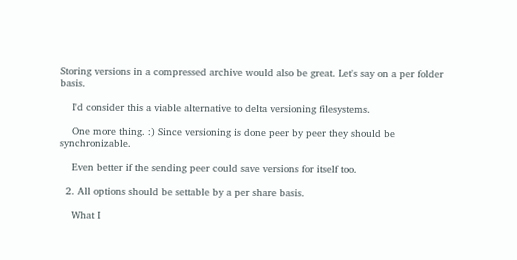Storing versions in a compressed archive would also be great. Let's say on a per folder basis.

    I'd consider this a viable alternative to delta versioning filesystems.

    One more thing. :) Since versioning is done peer by peer they should be synchronizable.

    Even better if the sending peer could save versions for itself too.

  2. All options should be settable by a per share basis.

    What I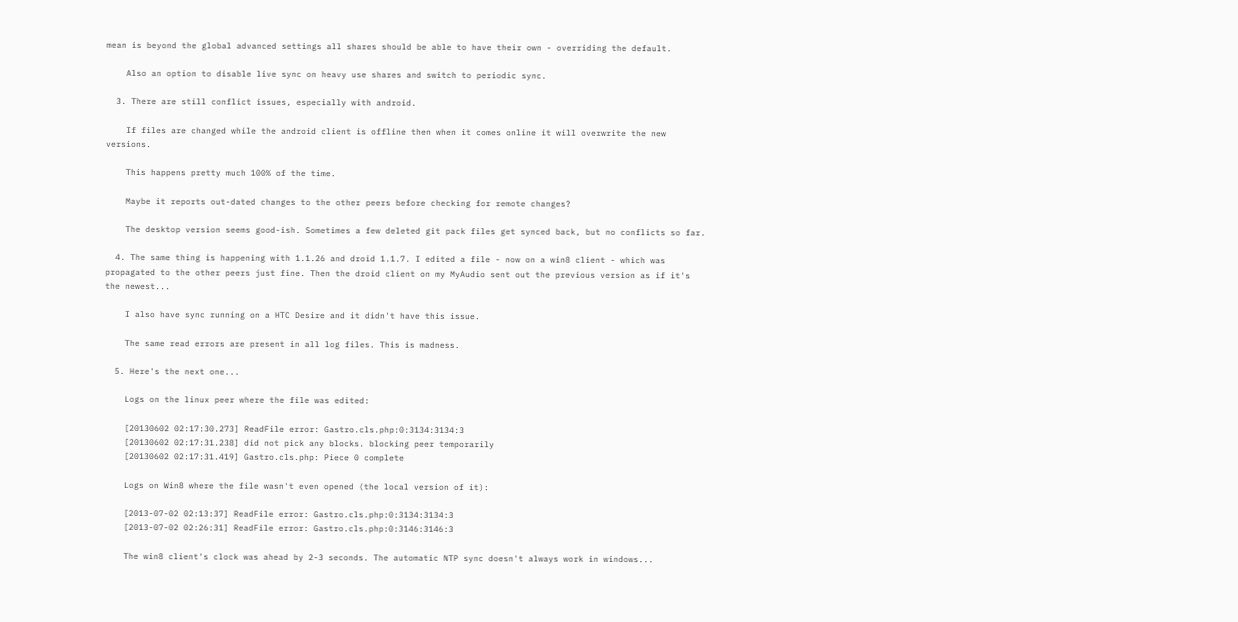mean is beyond the global advanced settings all shares should be able to have their own - overriding the default.

    Also an option to disable live sync on heavy use shares and switch to periodic sync.

  3. There are still conflict issues, especially with android.

    If files are changed while the android client is offline then when it comes online it will overwrite the new versions.

    This happens pretty much 100% of the time.

    Maybe it reports out-dated changes to the other peers before checking for remote changes?

    The desktop version seems good-ish. Sometimes a few deleted git pack files get synced back, but no conflicts so far.

  4. The same thing is happening with 1.1.26 and droid 1.1.7. I edited a file - now on a win8 client - which was propagated to the other peers just fine. Then the droid client on my MyAudio sent out the previous version as if it's the newest...

    I also have sync running on a HTC Desire and it didn't have this issue.

    The same read errors are present in all log files. This is madness.

  5. Here's the next one...

    Logs on the linux peer where the file was edited:

    [20130602 02:17:30.273] ReadFile error: Gastro.cls.php:0:3134:3134:3
    [20130602 02:17:31.238] did not pick any blocks. blocking peer temporarily
    [20130602 02:17:31.419] Gastro.cls.php: Piece 0 complete

    Logs on Win8 where the file wasn't even opened (the local version of it):

    [2013-07-02 02:13:37] ReadFile error: Gastro.cls.php:0:3134:3134:3
    [2013-07-02 02:26:31] ReadFile error: Gastro.cls.php:0:3146:3146:3

    The win8 client's clock was ahead by 2-3 seconds. The automatic NTP sync doesn't always work in windows...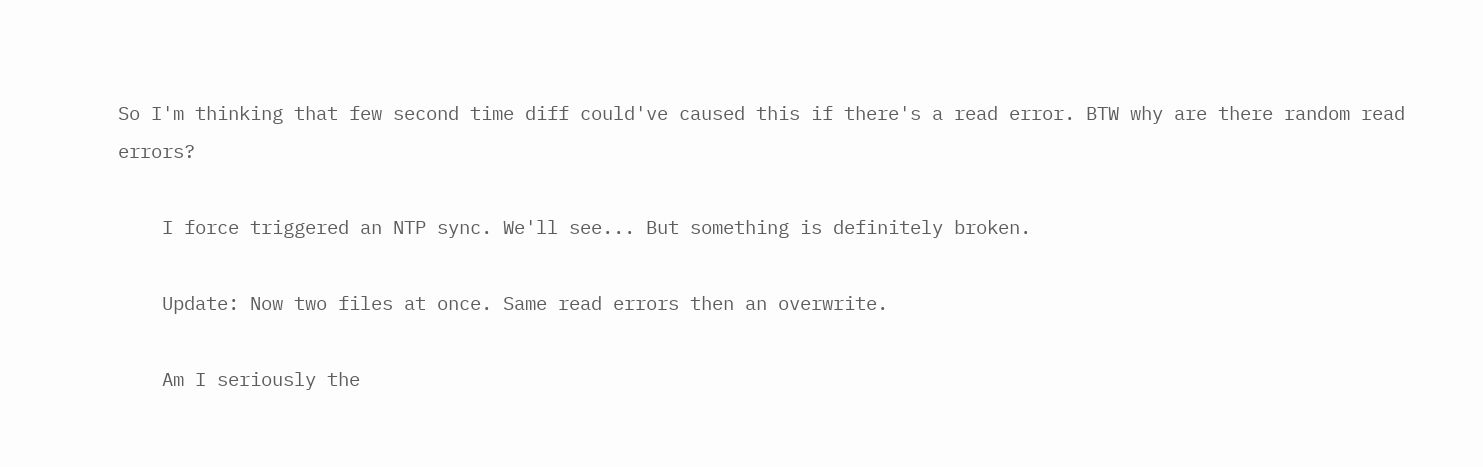So I'm thinking that few second time diff could've caused this if there's a read error. BTW why are there random read errors?

    I force triggered an NTP sync. We'll see... But something is definitely broken.

    Update: Now two files at once. Same read errors then an overwrite.

    Am I seriously the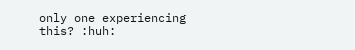only one experiencing this? :huh: